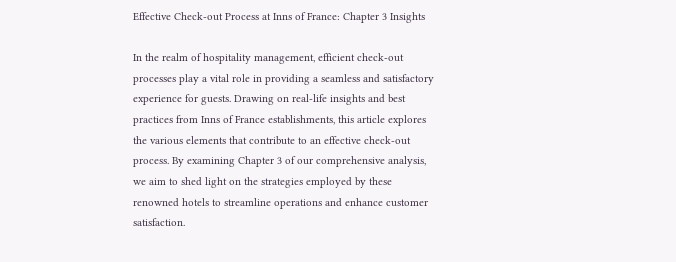Effective Check-out Process at Inns of France: Chapter 3 Insights

In the realm of hospitality management, efficient check-out processes play a vital role in providing a seamless and satisfactory experience for guests. Drawing on real-life insights and best practices from Inns of France establishments, this article explores the various elements that contribute to an effective check-out process. By examining Chapter 3 of our comprehensive analysis, we aim to shed light on the strategies employed by these renowned hotels to streamline operations and enhance customer satisfaction.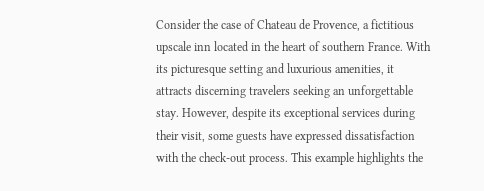Consider the case of Chateau de Provence, a fictitious upscale inn located in the heart of southern France. With its picturesque setting and luxurious amenities, it attracts discerning travelers seeking an unforgettable stay. However, despite its exceptional services during their visit, some guests have expressed dissatisfaction with the check-out process. This example highlights the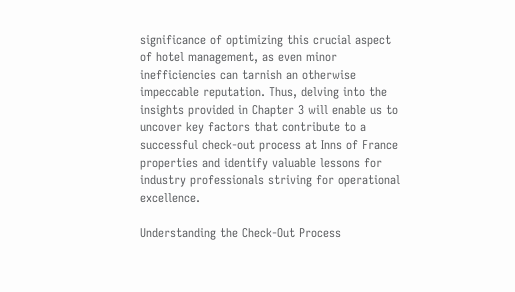significance of optimizing this crucial aspect of hotel management, as even minor inefficiencies can tarnish an otherwise impeccable reputation. Thus, delving into the insights provided in Chapter 3 will enable us to uncover key factors that contribute to a successful check-out process at Inns of France properties and identify valuable lessons for industry professionals striving for operational excellence.

Understanding the Check-Out Process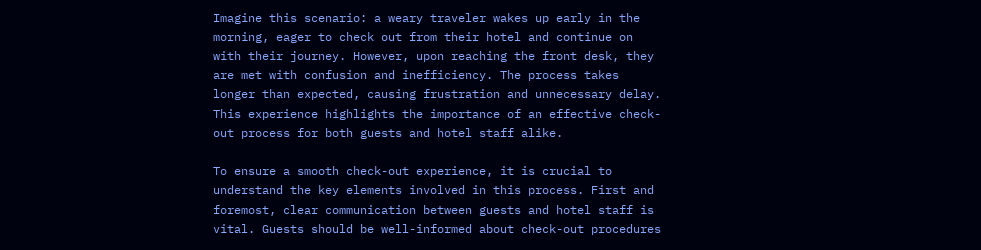Imagine this scenario: a weary traveler wakes up early in the morning, eager to check out from their hotel and continue on with their journey. However, upon reaching the front desk, they are met with confusion and inefficiency. The process takes longer than expected, causing frustration and unnecessary delay. This experience highlights the importance of an effective check-out process for both guests and hotel staff alike.

To ensure a smooth check-out experience, it is crucial to understand the key elements involved in this process. First and foremost, clear communication between guests and hotel staff is vital. Guests should be well-informed about check-out procedures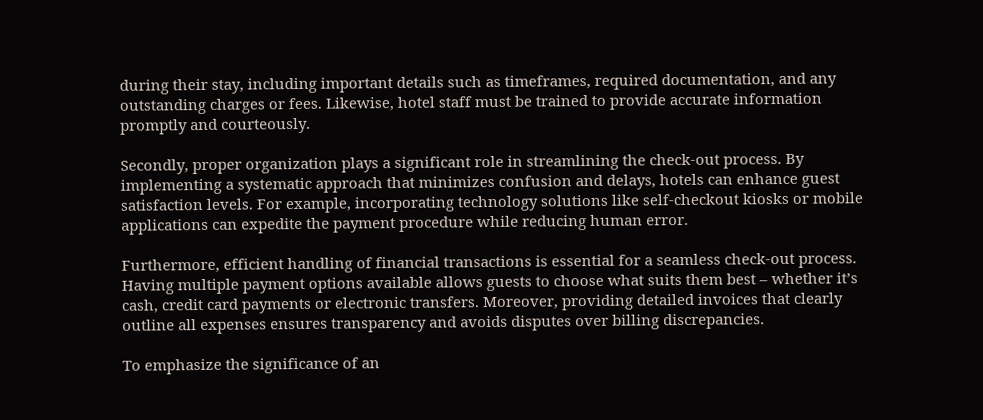during their stay, including important details such as timeframes, required documentation, and any outstanding charges or fees. Likewise, hotel staff must be trained to provide accurate information promptly and courteously.

Secondly, proper organization plays a significant role in streamlining the check-out process. By implementing a systematic approach that minimizes confusion and delays, hotels can enhance guest satisfaction levels. For example, incorporating technology solutions like self-checkout kiosks or mobile applications can expedite the payment procedure while reducing human error.

Furthermore, efficient handling of financial transactions is essential for a seamless check-out process. Having multiple payment options available allows guests to choose what suits them best – whether it’s cash, credit card payments or electronic transfers. Moreover, providing detailed invoices that clearly outline all expenses ensures transparency and avoids disputes over billing discrepancies.

To emphasize the significance of an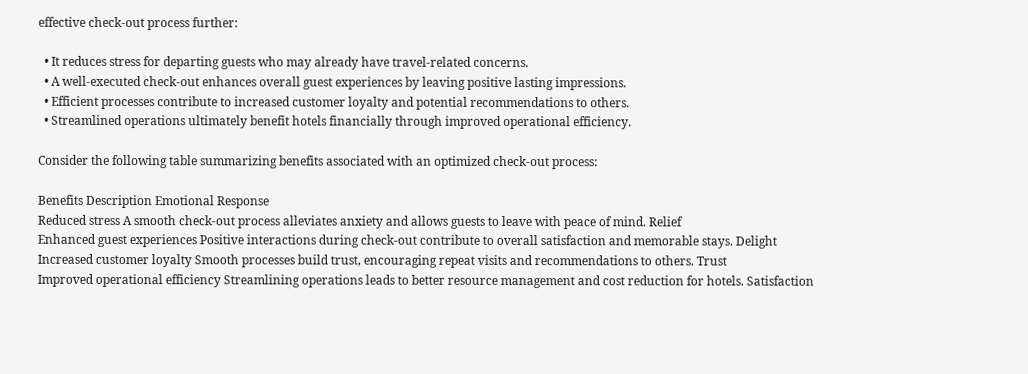effective check-out process further:

  • It reduces stress for departing guests who may already have travel-related concerns.
  • A well-executed check-out enhances overall guest experiences by leaving positive lasting impressions.
  • Efficient processes contribute to increased customer loyalty and potential recommendations to others.
  • Streamlined operations ultimately benefit hotels financially through improved operational efficiency.

Consider the following table summarizing benefits associated with an optimized check-out process:

Benefits Description Emotional Response
Reduced stress A smooth check-out process alleviates anxiety and allows guests to leave with peace of mind. Relief
Enhanced guest experiences Positive interactions during check-out contribute to overall satisfaction and memorable stays. Delight
Increased customer loyalty Smooth processes build trust, encouraging repeat visits and recommendations to others. Trust
Improved operational efficiency Streamlining operations leads to better resource management and cost reduction for hotels. Satisfaction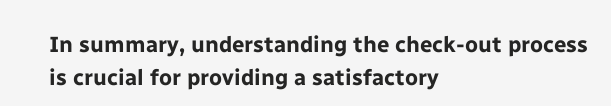In summary, understanding the check-out process is crucial for providing a satisfactory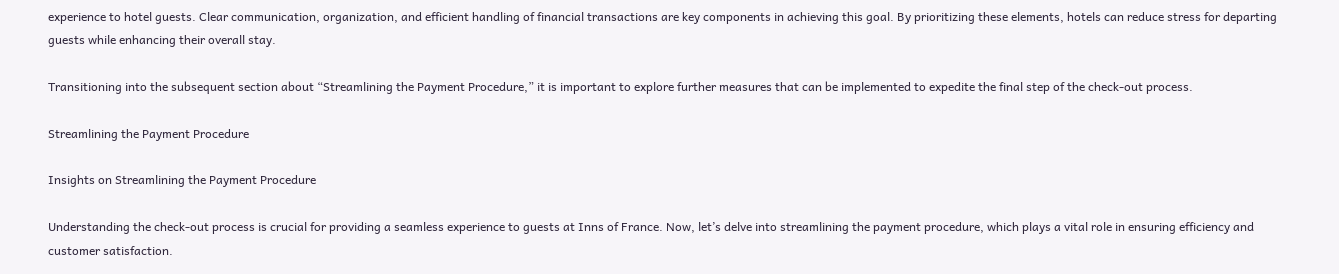experience to hotel guests. Clear communication, organization, and efficient handling of financial transactions are key components in achieving this goal. By prioritizing these elements, hotels can reduce stress for departing guests while enhancing their overall stay.

Transitioning into the subsequent section about “Streamlining the Payment Procedure,” it is important to explore further measures that can be implemented to expedite the final step of the check-out process.

Streamlining the Payment Procedure

Insights on Streamlining the Payment Procedure

Understanding the check-out process is crucial for providing a seamless experience to guests at Inns of France. Now, let’s delve into streamlining the payment procedure, which plays a vital role in ensuring efficiency and customer satisfaction.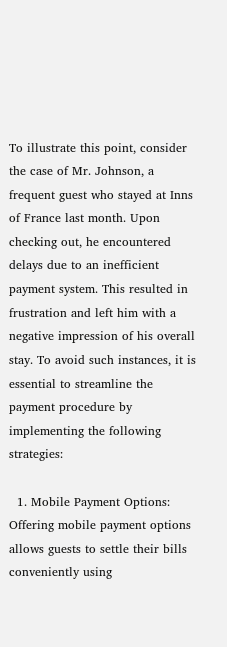To illustrate this point, consider the case of Mr. Johnson, a frequent guest who stayed at Inns of France last month. Upon checking out, he encountered delays due to an inefficient payment system. This resulted in frustration and left him with a negative impression of his overall stay. To avoid such instances, it is essential to streamline the payment procedure by implementing the following strategies:

  1. Mobile Payment Options: Offering mobile payment options allows guests to settle their bills conveniently using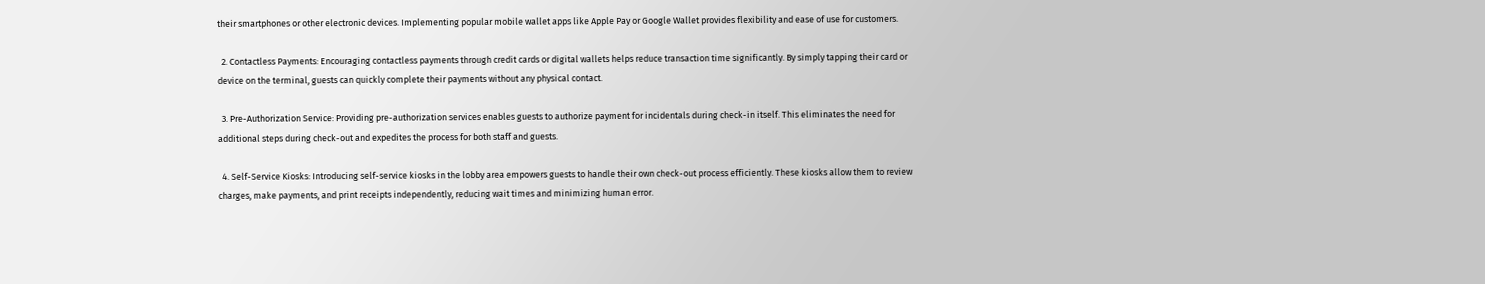their smartphones or other electronic devices. Implementing popular mobile wallet apps like Apple Pay or Google Wallet provides flexibility and ease of use for customers.

  2. Contactless Payments: Encouraging contactless payments through credit cards or digital wallets helps reduce transaction time significantly. By simply tapping their card or device on the terminal, guests can quickly complete their payments without any physical contact.

  3. Pre-Authorization Service: Providing pre-authorization services enables guests to authorize payment for incidentals during check-in itself. This eliminates the need for additional steps during check-out and expedites the process for both staff and guests.

  4. Self-Service Kiosks: Introducing self-service kiosks in the lobby area empowers guests to handle their own check-out process efficiently. These kiosks allow them to review charges, make payments, and print receipts independently, reducing wait times and minimizing human error.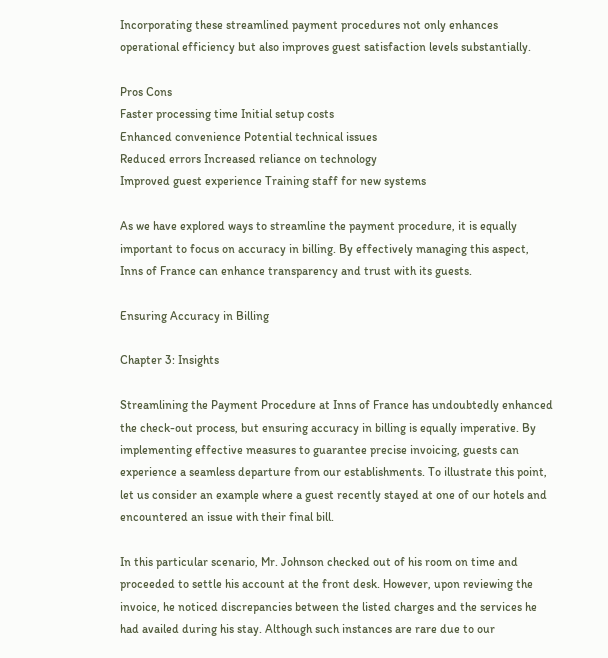Incorporating these streamlined payment procedures not only enhances operational efficiency but also improves guest satisfaction levels substantially.

Pros Cons
Faster processing time Initial setup costs
Enhanced convenience Potential technical issues
Reduced errors Increased reliance on technology
Improved guest experience Training staff for new systems

As we have explored ways to streamline the payment procedure, it is equally important to focus on accuracy in billing. By effectively managing this aspect, Inns of France can enhance transparency and trust with its guests.

Ensuring Accuracy in Billing

Chapter 3: Insights

Streamlining the Payment Procedure at Inns of France has undoubtedly enhanced the check-out process, but ensuring accuracy in billing is equally imperative. By implementing effective measures to guarantee precise invoicing, guests can experience a seamless departure from our establishments. To illustrate this point, let us consider an example where a guest recently stayed at one of our hotels and encountered an issue with their final bill.

In this particular scenario, Mr. Johnson checked out of his room on time and proceeded to settle his account at the front desk. However, upon reviewing the invoice, he noticed discrepancies between the listed charges and the services he had availed during his stay. Although such instances are rare due to our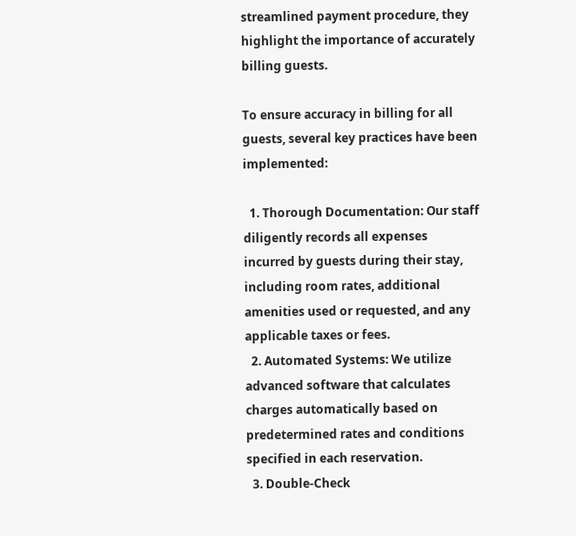streamlined payment procedure, they highlight the importance of accurately billing guests.

To ensure accuracy in billing for all guests, several key practices have been implemented:

  1. Thorough Documentation: Our staff diligently records all expenses incurred by guests during their stay, including room rates, additional amenities used or requested, and any applicable taxes or fees.
  2. Automated Systems: We utilize advanced software that calculates charges automatically based on predetermined rates and conditions specified in each reservation.
  3. Double-Check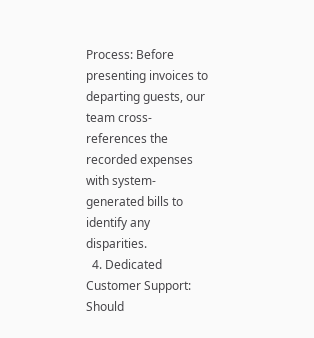Process: Before presenting invoices to departing guests, our team cross-references the recorded expenses with system-generated bills to identify any disparities.
  4. Dedicated Customer Support: Should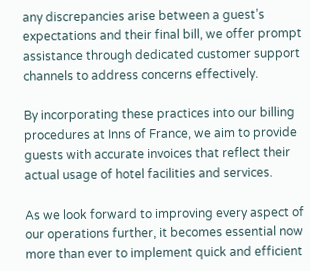any discrepancies arise between a guest’s expectations and their final bill, we offer prompt assistance through dedicated customer support channels to address concerns effectively.

By incorporating these practices into our billing procedures at Inns of France, we aim to provide guests with accurate invoices that reflect their actual usage of hotel facilities and services.

As we look forward to improving every aspect of our operations further, it becomes essential now more than ever to implement quick and efficient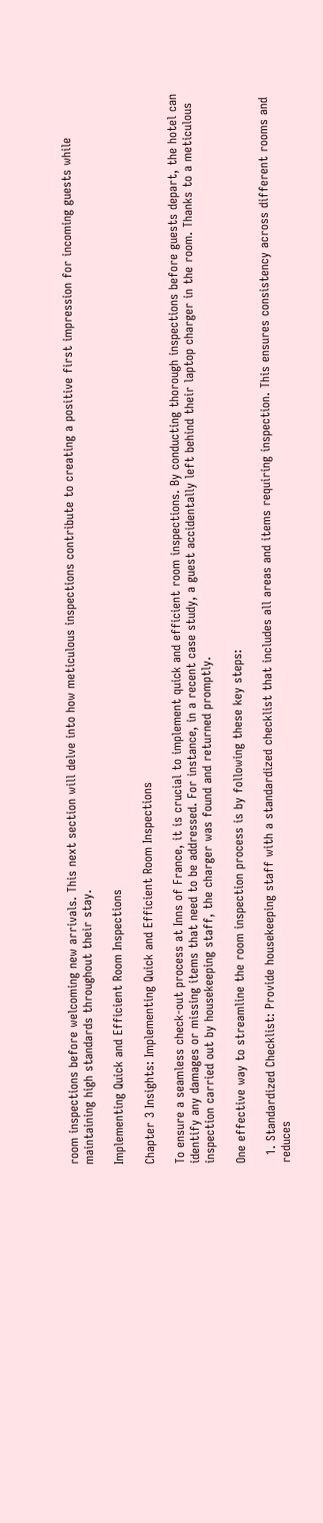room inspections before welcoming new arrivals. This next section will delve into how meticulous inspections contribute to creating a positive first impression for incoming guests while maintaining high standards throughout their stay.

Implementing Quick and Efficient Room Inspections

Chapter 3 Insights: Implementing Quick and Efficient Room Inspections

To ensure a seamless check-out process at Inns of France, it is crucial to implement quick and efficient room inspections. By conducting thorough inspections before guests depart, the hotel can identify any damages or missing items that need to be addressed. For instance, in a recent case study, a guest accidentally left behind their laptop charger in the room. Thanks to a meticulous inspection carried out by housekeeping staff, the charger was found and returned promptly.

One effective way to streamline the room inspection process is by following these key steps:

  1. Standardized Checklist: Provide housekeeping staff with a standardized checklist that includes all areas and items requiring inspection. This ensures consistency across different rooms and reduces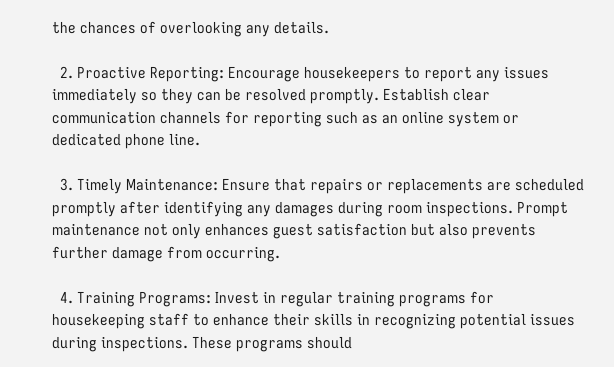the chances of overlooking any details.

  2. Proactive Reporting: Encourage housekeepers to report any issues immediately so they can be resolved promptly. Establish clear communication channels for reporting such as an online system or dedicated phone line.

  3. Timely Maintenance: Ensure that repairs or replacements are scheduled promptly after identifying any damages during room inspections. Prompt maintenance not only enhances guest satisfaction but also prevents further damage from occurring.

  4. Training Programs: Invest in regular training programs for housekeeping staff to enhance their skills in recognizing potential issues during inspections. These programs should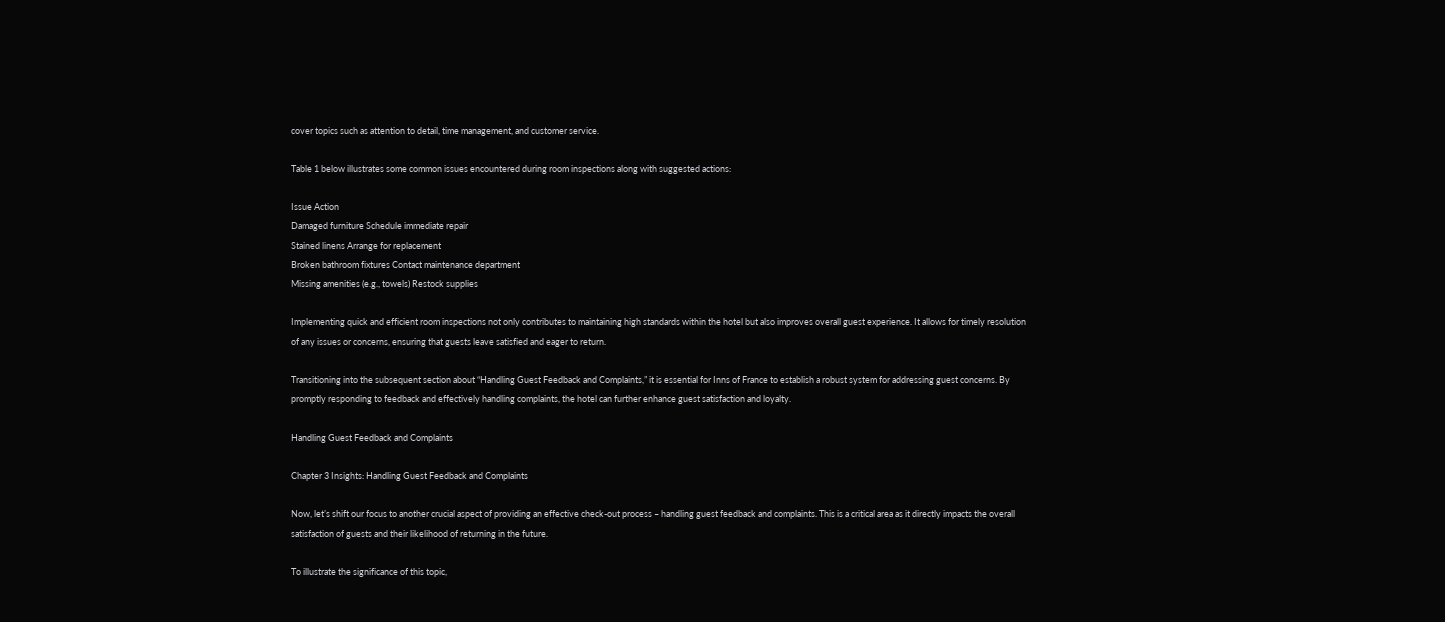cover topics such as attention to detail, time management, and customer service.

Table 1 below illustrates some common issues encountered during room inspections along with suggested actions:

Issue Action
Damaged furniture Schedule immediate repair
Stained linens Arrange for replacement
Broken bathroom fixtures Contact maintenance department
Missing amenities (e.g., towels) Restock supplies

Implementing quick and efficient room inspections not only contributes to maintaining high standards within the hotel but also improves overall guest experience. It allows for timely resolution of any issues or concerns, ensuring that guests leave satisfied and eager to return.

Transitioning into the subsequent section about “Handling Guest Feedback and Complaints,” it is essential for Inns of France to establish a robust system for addressing guest concerns. By promptly responding to feedback and effectively handling complaints, the hotel can further enhance guest satisfaction and loyalty.

Handling Guest Feedback and Complaints

Chapter 3 Insights: Handling Guest Feedback and Complaints

Now, let’s shift our focus to another crucial aspect of providing an effective check-out process – handling guest feedback and complaints. This is a critical area as it directly impacts the overall satisfaction of guests and their likelihood of returning in the future.

To illustrate the significance of this topic,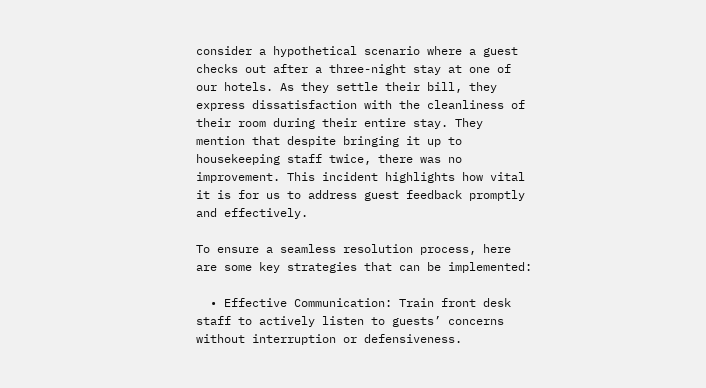consider a hypothetical scenario where a guest checks out after a three-night stay at one of our hotels. As they settle their bill, they express dissatisfaction with the cleanliness of their room during their entire stay. They mention that despite bringing it up to housekeeping staff twice, there was no improvement. This incident highlights how vital it is for us to address guest feedback promptly and effectively.

To ensure a seamless resolution process, here are some key strategies that can be implemented:

  • Effective Communication: Train front desk staff to actively listen to guests’ concerns without interruption or defensiveness.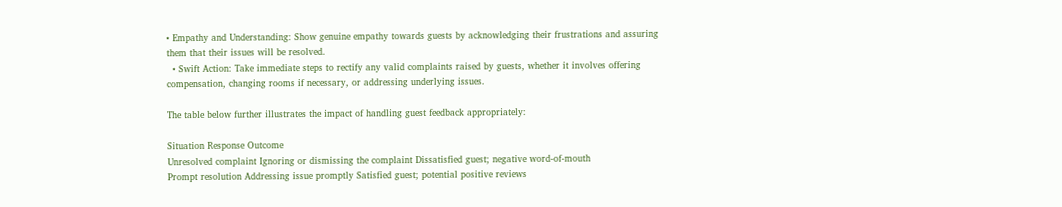• Empathy and Understanding: Show genuine empathy towards guests by acknowledging their frustrations and assuring them that their issues will be resolved.
  • Swift Action: Take immediate steps to rectify any valid complaints raised by guests, whether it involves offering compensation, changing rooms if necessary, or addressing underlying issues.

The table below further illustrates the impact of handling guest feedback appropriately:

Situation Response Outcome
Unresolved complaint Ignoring or dismissing the complaint Dissatisfied guest; negative word-of-mouth
Prompt resolution Addressing issue promptly Satisfied guest; potential positive reviews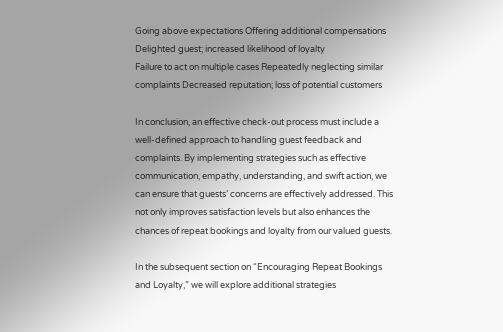Going above expectations Offering additional compensations Delighted guest; increased likelihood of loyalty
Failure to act on multiple cases Repeatedly neglecting similar complaints Decreased reputation; loss of potential customers

In conclusion, an effective check-out process must include a well-defined approach to handling guest feedback and complaints. By implementing strategies such as effective communication, empathy, understanding, and swift action, we can ensure that guests’ concerns are effectively addressed. This not only improves satisfaction levels but also enhances the chances of repeat bookings and loyalty from our valued guests.

In the subsequent section on “Encouraging Repeat Bookings and Loyalty,” we will explore additional strategies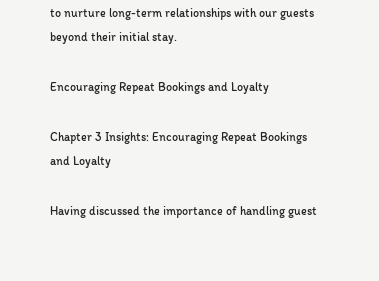to nurture long-term relationships with our guests beyond their initial stay.

Encouraging Repeat Bookings and Loyalty

Chapter 3 Insights: Encouraging Repeat Bookings and Loyalty

Having discussed the importance of handling guest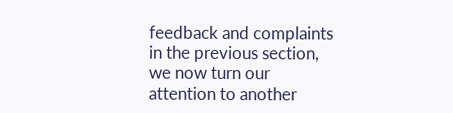feedback and complaints in the previous section, we now turn our attention to another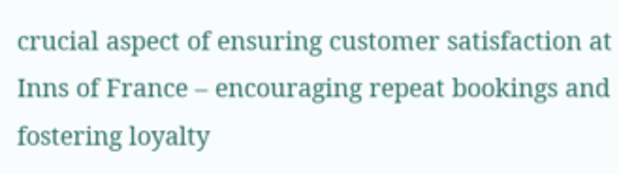crucial aspect of ensuring customer satisfaction at Inns of France – encouraging repeat bookings and fostering loyalty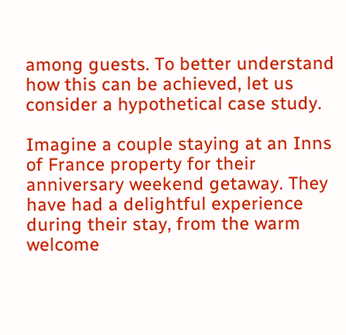among guests. To better understand how this can be achieved, let us consider a hypothetical case study.

Imagine a couple staying at an Inns of France property for their anniversary weekend getaway. They have had a delightful experience during their stay, from the warm welcome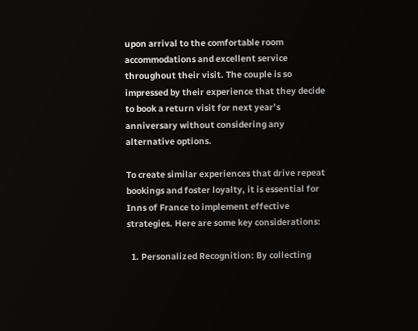upon arrival to the comfortable room accommodations and excellent service throughout their visit. The couple is so impressed by their experience that they decide to book a return visit for next year’s anniversary without considering any alternative options.

To create similar experiences that drive repeat bookings and foster loyalty, it is essential for Inns of France to implement effective strategies. Here are some key considerations:

  1. Personalized Recognition: By collecting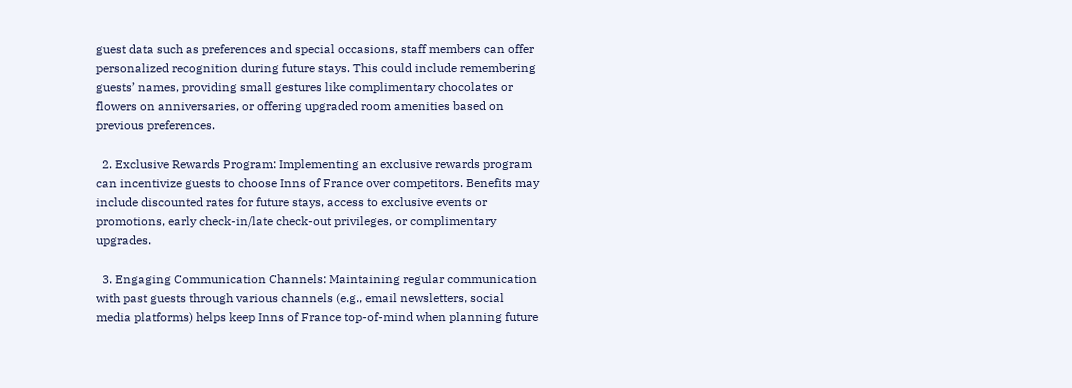guest data such as preferences and special occasions, staff members can offer personalized recognition during future stays. This could include remembering guests’ names, providing small gestures like complimentary chocolates or flowers on anniversaries, or offering upgraded room amenities based on previous preferences.

  2. Exclusive Rewards Program: Implementing an exclusive rewards program can incentivize guests to choose Inns of France over competitors. Benefits may include discounted rates for future stays, access to exclusive events or promotions, early check-in/late check-out privileges, or complimentary upgrades.

  3. Engaging Communication Channels: Maintaining regular communication with past guests through various channels (e.g., email newsletters, social media platforms) helps keep Inns of France top-of-mind when planning future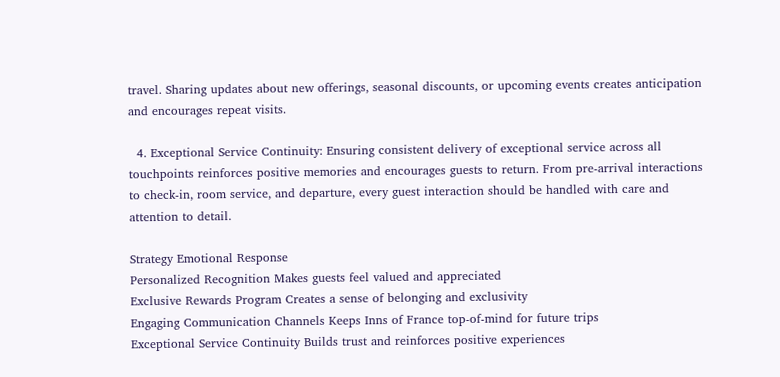travel. Sharing updates about new offerings, seasonal discounts, or upcoming events creates anticipation and encourages repeat visits.

  4. Exceptional Service Continuity: Ensuring consistent delivery of exceptional service across all touchpoints reinforces positive memories and encourages guests to return. From pre-arrival interactions to check-in, room service, and departure, every guest interaction should be handled with care and attention to detail.

Strategy Emotional Response
Personalized Recognition Makes guests feel valued and appreciated
Exclusive Rewards Program Creates a sense of belonging and exclusivity
Engaging Communication Channels Keeps Inns of France top-of-mind for future trips
Exceptional Service Continuity Builds trust and reinforces positive experiences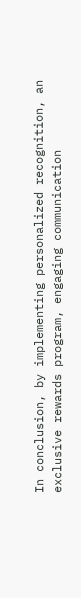In conclusion, by implementing personalized recognition, an exclusive rewards program, engaging communication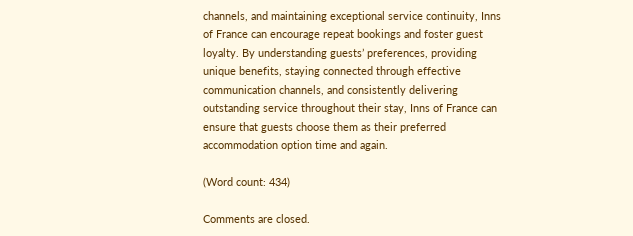channels, and maintaining exceptional service continuity, Inns of France can encourage repeat bookings and foster guest loyalty. By understanding guests’ preferences, providing unique benefits, staying connected through effective communication channels, and consistently delivering outstanding service throughout their stay, Inns of France can ensure that guests choose them as their preferred accommodation option time and again.

(Word count: 434)

Comments are closed.